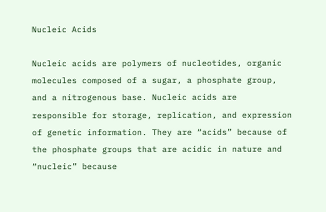Nucleic Acids

Nucleic acids are polymers of nucleotides, organic molecules composed of a sugar, a phosphate group, and a nitrogenous base. Nucleic acids are responsible for storage, replication, and expression of genetic information. They are “acids” because of the phosphate groups that are acidic in nature and “nucleic” because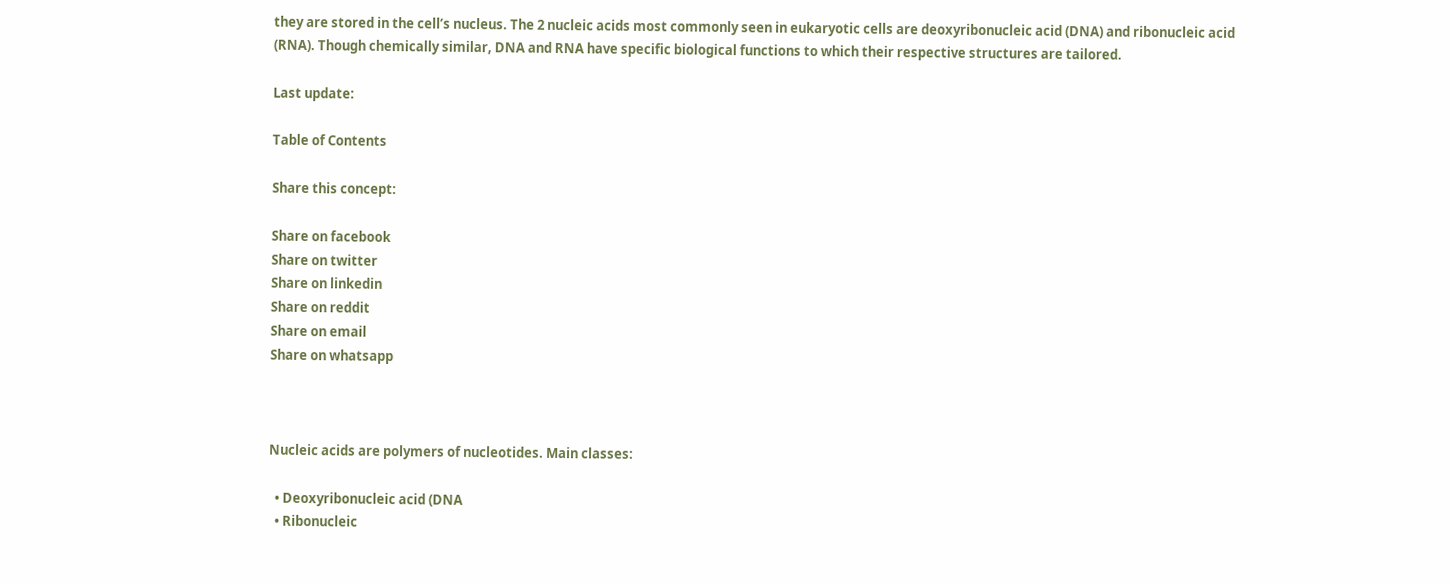they are stored in the cell’s nucleus. The 2 nucleic acids most commonly seen in eukaryotic cells are deoxyribonucleic acid (DNA) and ribonucleic acid (RNA). Though chemically similar, DNA and RNA have specific biological functions to which their respective structures are tailored.

Last update:

Table of Contents

Share this concept:

Share on facebook
Share on twitter
Share on linkedin
Share on reddit
Share on email
Share on whatsapp



Nucleic acids are polymers of nucleotides. Main classes:

  • Deoxyribonucleic acid (DNA
  • Ribonucleic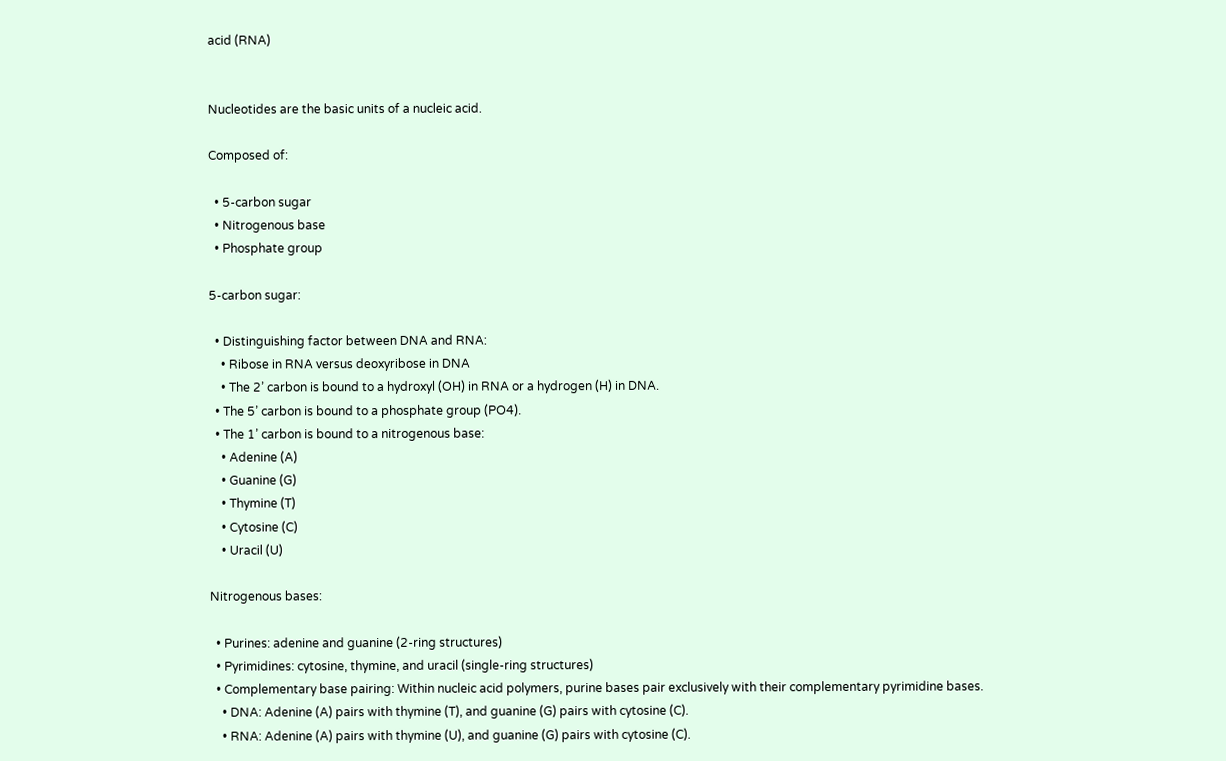acid (RNA)


Nucleotides are the basic units of a nucleic acid.

Composed of:

  • 5-carbon sugar
  • Nitrogenous base
  • Phosphate group

5-carbon sugar:

  • Distinguishing factor between DNA and RNA:
    • Ribose in RNA versus deoxyribose in DNA
    • The 2’ carbon is bound to a hydroxyl (OH) in RNA or a hydrogen (H) in DNA.
  • The 5’ carbon is bound to a phosphate group (PO4).
  • The 1’ carbon is bound to a nitrogenous base:
    • Adenine (A)
    • Guanine (G)
    • Thymine (T)
    • Cytosine (C)
    • Uracil (U)

Nitrogenous bases:

  • Purines: adenine and guanine (2-ring structures)
  • Pyrimidines: cytosine, thymine, and uracil (single-ring structures)
  • Complementary base pairing: Within nucleic acid polymers, purine bases pair exclusively with their complementary pyrimidine bases.
    • DNA: Adenine (A) pairs with thymine (T), and guanine (G) pairs with cytosine (C).
    • RNA: Adenine (A) pairs with thymine (U), and guanine (G) pairs with cytosine (C).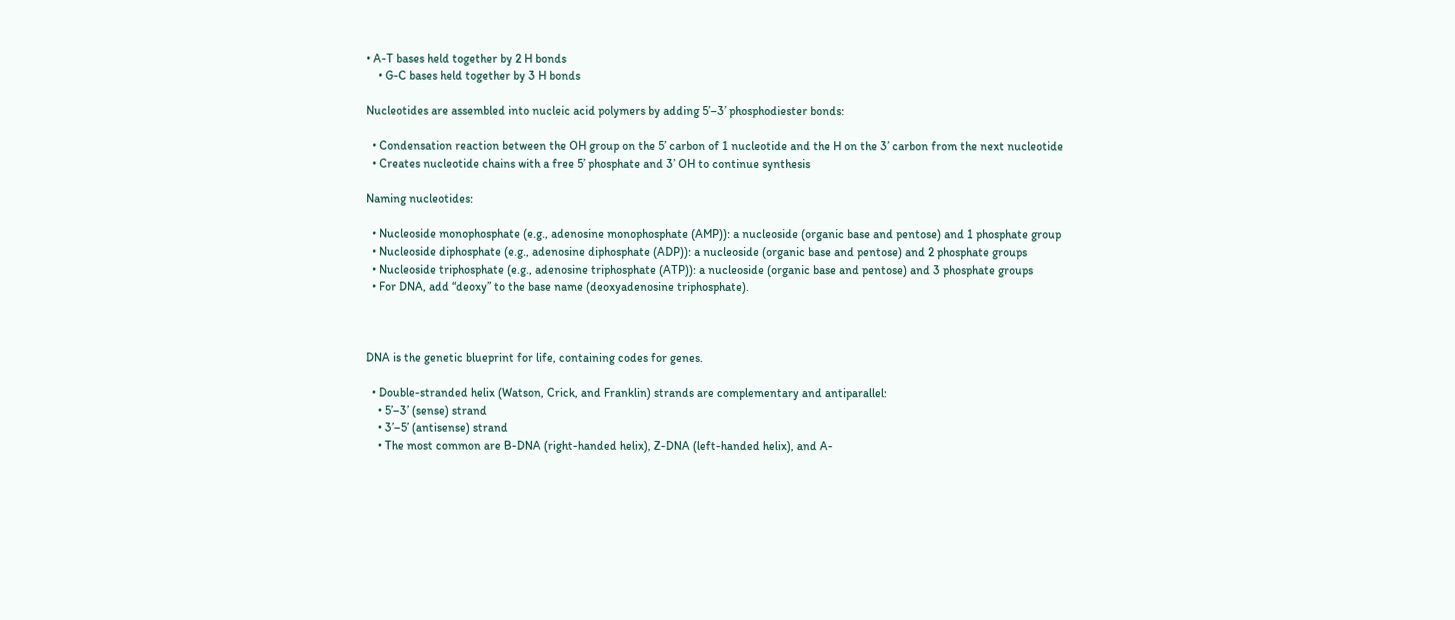• A-T bases held together by 2 H bonds
    • G-C bases held together by 3 H bonds

Nucleotides are assembled into nucleic acid polymers by adding 5’–3’ phosphodiester bonds:

  • Condensation reaction between the OH group on the 5’ carbon of 1 nucleotide and the H on the 3’ carbon from the next nucleotide
  • Creates nucleotide chains with a free 5’ phosphate and 3’ OH to continue synthesis

Naming nucleotides:

  • Nucleoside monophosphate (e.g., adenosine monophosphate (AMP)): a nucleoside (organic base and pentose) and 1 phosphate group
  • Nucleoside diphosphate (e.g., adenosine diphosphate (ADP)): a nucleoside (organic base and pentose) and 2 phosphate groups
  • Nucleoside triphosphate (e.g., adenosine triphosphate (ATP)): a nucleoside (organic base and pentose) and 3 phosphate groups
  • For DNA, add “deoxy” to the base name (deoxyadenosine triphosphate).



DNA is the genetic blueprint for life, containing codes for genes.

  • Double-stranded helix (Watson, Crick, and Franklin) strands are complementary and antiparallel:
    • 5’–3’ (sense) strand
    • 3’–5’ (antisense) strand
    • The most common are B-DNA (right-handed helix), Z-DNA (left-handed helix), and A-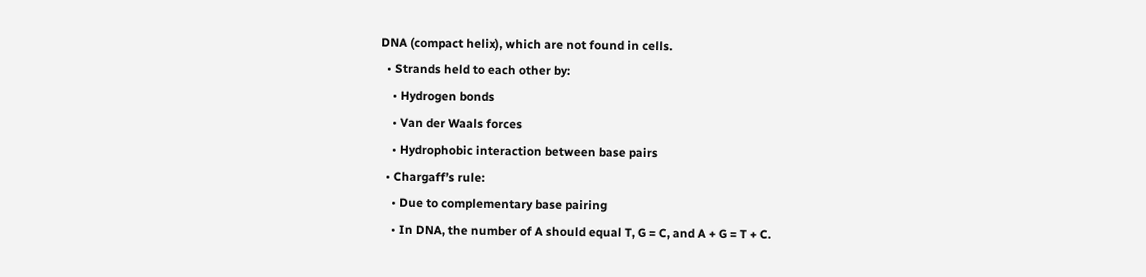DNA (compact helix), which are not found in cells.
  • Strands held to each other by:
    • Hydrogen bonds
    • Van der Waals forces
    • Hydrophobic interaction between base pairs
  • Chargaff’s rule:
    • Due to complementary base pairing
    • In DNA, the number of A should equal T, G = C, and A + G = T + C.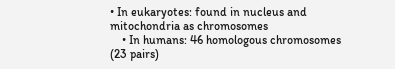• In eukaryotes: found in nucleus and mitochondria as chromosomes
    • In humans: 46 homologous chromosomes (23 pairs)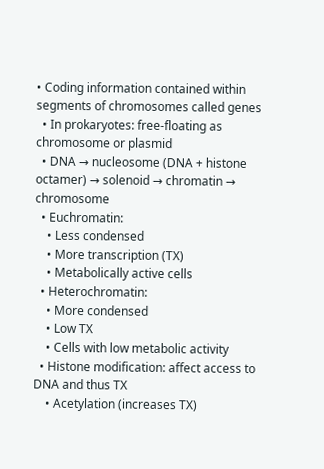• Coding information contained within segments of chromosomes called genes
  • In prokaryotes: free-floating as chromosome or plasmid
  • DNA → nucleosome (DNA + histone octamer) → solenoid → chromatin → chromosome
  • Euchromatin:
    • Less condensed
    • More transcription (TX)
    • Metabolically active cells
  • Heterochromatin:
    • More condensed
    • Low TX
    • Cells with low metabolic activity
  • Histone modification: affect access to DNA and thus TX
    • Acetylation (increases TX)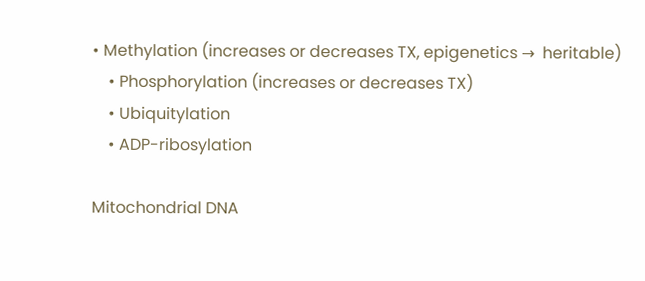• Methylation (increases or decreases TX, epigenetics →  heritable)
    • Phosphorylation (increases or decreases TX)
    • Ubiquitylation
    • ADP-ribosylation

Mitochondrial DNA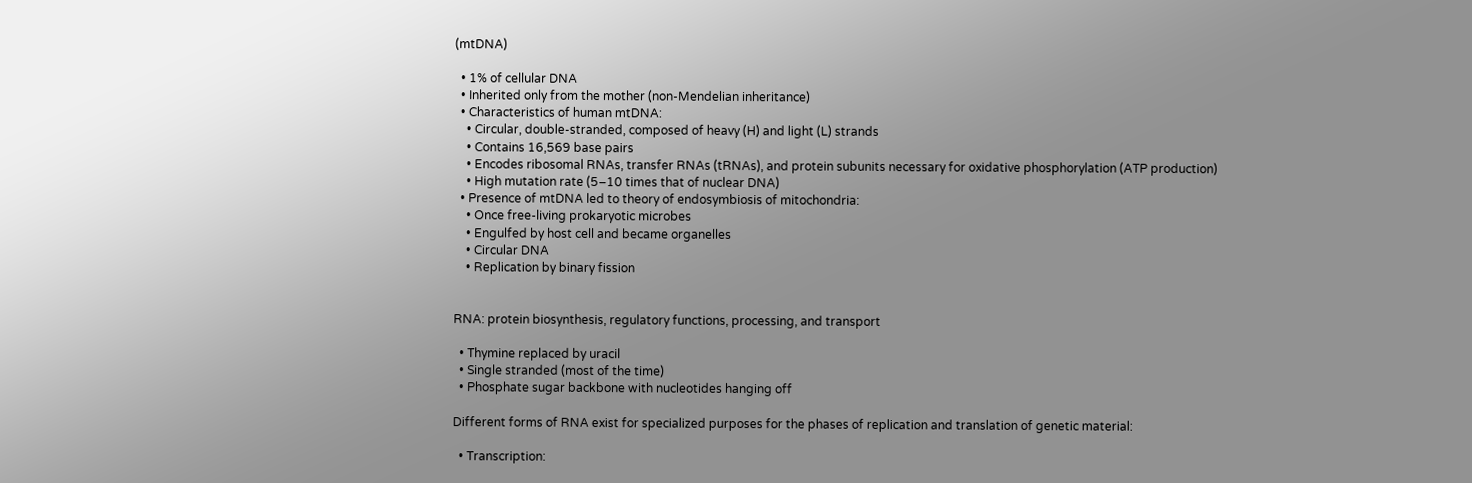(mtDNA)

  • 1% of cellular DNA
  • Inherited only from the mother (non-Mendelian inheritance)
  • Characteristics of human mtDNA:
    • Circular, double-stranded, composed of heavy (H) and light (L) strands
    • Contains 16,569 base pairs
    • Encodes ribosomal RNAs, transfer RNAs (tRNAs), and protein subunits necessary for oxidative phosphorylation (ATP production)
    • High mutation rate (5–10 times that of nuclear DNA)
  • Presence of mtDNA led to theory of endosymbiosis of mitochondria:
    • Once free-living prokaryotic microbes
    • Engulfed by host cell and became organelles
    • Circular DNA
    • Replication by binary fission


RNA: protein biosynthesis, regulatory functions, processing, and transport

  • Thymine replaced by uracil
  • Single stranded (most of the time)
  • Phosphate sugar backbone with nucleotides hanging off

Different forms of RNA exist for specialized purposes for the phases of replication and translation of genetic material:

  • Transcription: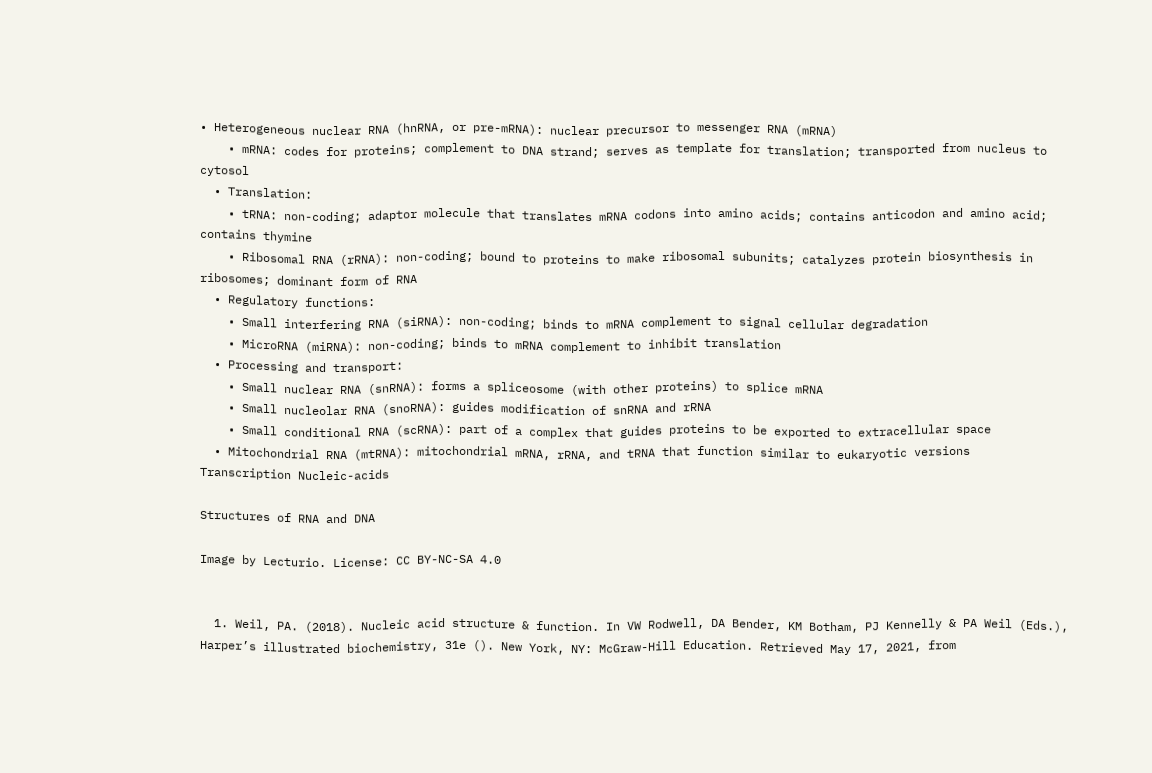• Heterogeneous nuclear RNA (hnRNA, or pre-mRNA): nuclear precursor to messenger RNA (mRNA)
    • mRNA: codes for proteins; complement to DNA strand; serves as template for translation; transported from nucleus to cytosol
  • Translation:
    • tRNA: non-coding; adaptor molecule that translates mRNA codons into amino acids; contains anticodon and amino acid; contains thymine
    • Ribosomal RNA (rRNA): non-coding; bound to proteins to make ribosomal subunits; catalyzes protein biosynthesis in ribosomes; dominant form of RNA
  • Regulatory functions:
    • Small interfering RNA (siRNA): non-coding; binds to mRNA complement to signal cellular degradation
    • MicroRNA (miRNA): non-coding; binds to mRNA complement to inhibit translation
  • Processing and transport:
    • Small nuclear RNA (snRNA): forms a spliceosome (with other proteins) to splice mRNA
    • Small nucleolar RNA (snoRNA): guides modification of snRNA and rRNA
    • Small conditional RNA (scRNA): part of a complex that guides proteins to be exported to extracellular space
  • Mitochondrial RNA (mtRNA): mitochondrial mRNA, rRNA, and tRNA that function similar to eukaryotic versions
Transcription Nucleic-acids

Structures of RNA and DNA

Image by Lecturio. License: CC BY-NC-SA 4.0


  1. Weil, PA. (2018). Nucleic acid structure & function. In VW Rodwell, DA Bender, KM Botham, PJ Kennelly & PA Weil (Eds.), Harper’s illustrated biochemistry, 31e (). New York, NY: McGraw-Hill Education. Retrieved May 17, 2021, from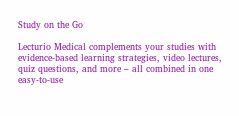Study on the Go

Lecturio Medical complements your studies with evidence-based learning strategies, video lectures, quiz questions, and more – all combined in one easy-to-use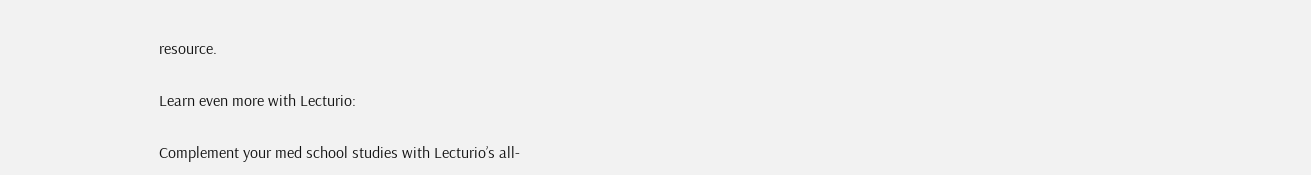resource.

Learn even more with Lecturio:

Complement your med school studies with Lecturio’s all-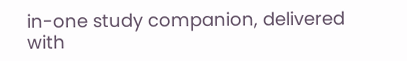in-one study companion, delivered with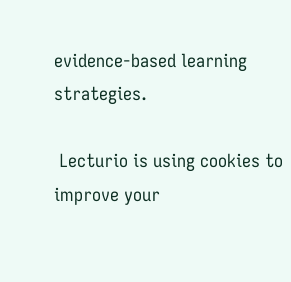evidence-based learning strategies.

 Lecturio is using cookies to improve your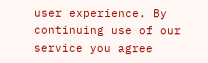user experience. By continuing use of our service you agree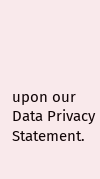upon our Data Privacy Statement.